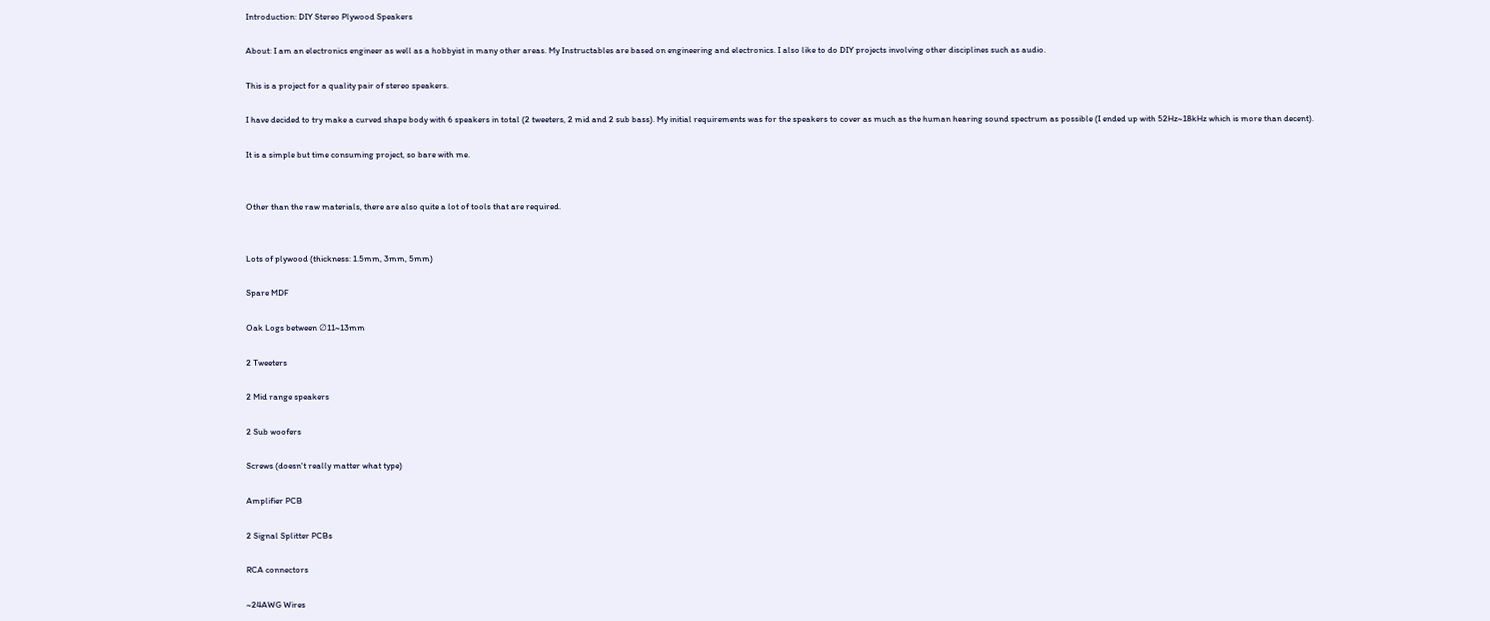Introduction: DIY Stereo Plywood Speakers

About: I am an electronics engineer as well as a hobbyist in many other areas. My Instructables are based on engineering and electronics. I also like to do DIY projects involving other disciplines such as audio.

This is a project for a quality pair of stereo speakers.

I have decided to try make a curved shape body with 6 speakers in total (2 tweeters, 2 mid and 2 sub bass). My initial requirements was for the speakers to cover as much as the human hearing sound spectrum as possible (I ended up with 52Hz~18kHz which is more than decent).

It is a simple but time consuming project, so bare with me.


Other than the raw materials, there are also quite a lot of tools that are required.


Lots of plywood (thickness: 1.5mm, 3mm, 5mm)

Spare MDF

Oak Logs between ∅11~13mm

2 Tweeters

2 Mid range speakers

2 Sub woofers

Screws (doesn't really matter what type)

Amplifier PCB

2 Signal Splitter PCBs

RCA connectors

~24AWG Wires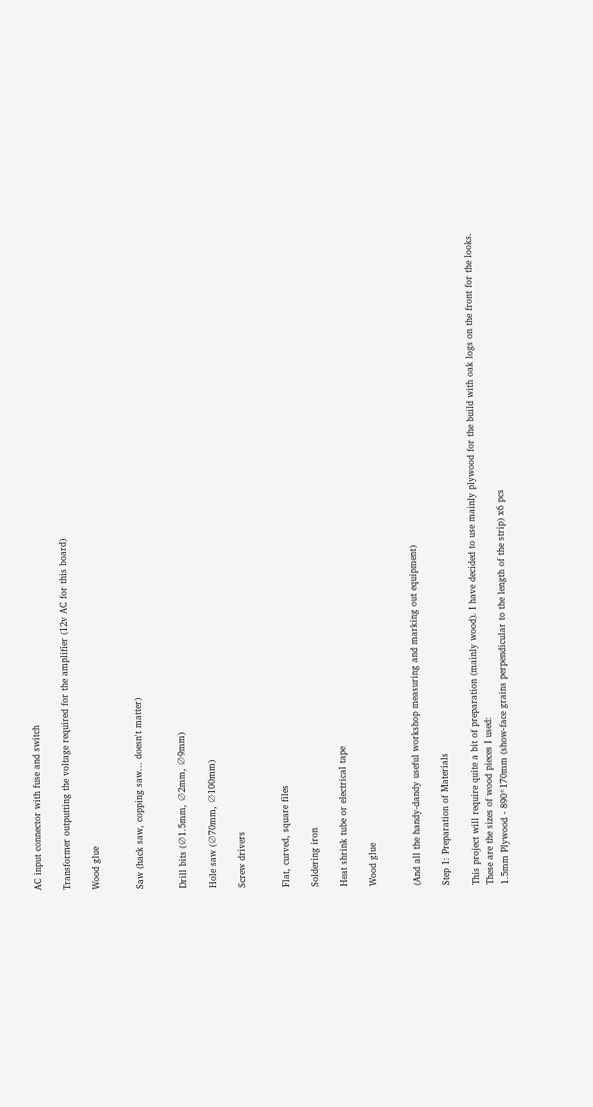AC input connector with fuse and switch

Transformer outputting the voltage required for the amplifier (12v AC for this board)

Wood glue


Saw (hack saw, copping saw... doesn't matter)


Drill bits (∅1.5mm, ∅2mm, ∅9mm)

Hole saw (∅70mm, ∅100mm)

Screw drivers


Flat, curved, square files

Soldering iron

Heat shrink tube or electrical tape

Wood glue


(And all the handy-dandy useful workshop measuring and marking out equipment)

Step 1: Preparation of Materials

This project will require quite a bit of preparation (mainly wood). I have decided to use mainly plywood for the build with oak logs on the front for the looks. These are the sizes of wood pieces I used:
1.5mm Plywood - 890*170mm (show-face grains perpendicular to the length of the strip) x6 pcs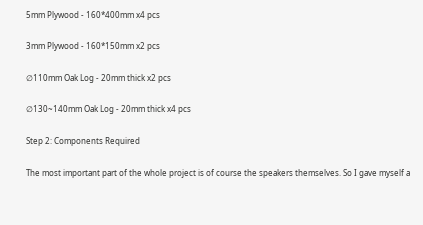5mm Plywood - 160*400mm x4 pcs

3mm Plywood - 160*150mm x2 pcs

∅110mm Oak Log - 20mm thick x2 pcs

∅130~140mm Oak Log - 20mm thick x4 pcs

Step 2: Components Required

The most important part of the whole project is of course the speakers themselves. So I gave myself a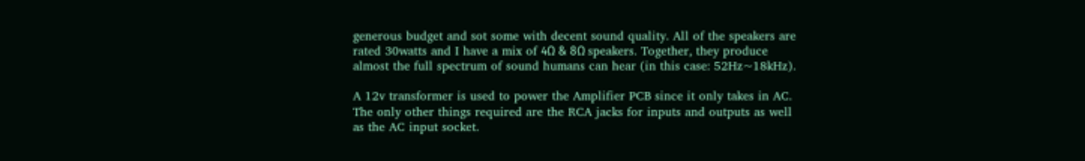generous budget and sot some with decent sound quality. All of the speakers are rated 30watts and I have a mix of 4Ω & 8Ω speakers. Together, they produce almost the full spectrum of sound humans can hear (in this case: 52Hz~18kHz).

A 12v transformer is used to power the Amplifier PCB since it only takes in AC. The only other things required are the RCA jacks for inputs and outputs as well as the AC input socket.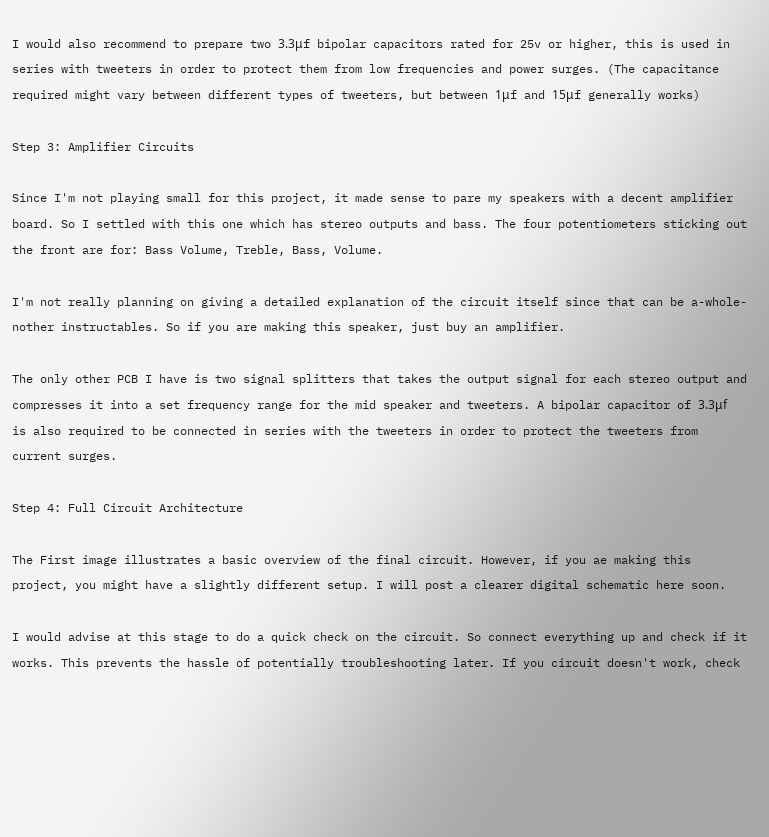I would also recommend to prepare two 3.3μf bipolar capacitors rated for 25v or higher, this is used in series with tweeters in order to protect them from low frequencies and power surges. (The capacitance required might vary between different types of tweeters, but between 1μf and 15μf generally works)

Step 3: Amplifier Circuits

Since I'm not playing small for this project, it made sense to pare my speakers with a decent amplifier board. So I settled with this one which has stereo outputs and bass. The four potentiometers sticking out the front are for: Bass Volume, Treble, Bass, Volume.

I'm not really planning on giving a detailed explanation of the circuit itself since that can be a-whole-nother instructables. So if you are making this speaker, just buy an amplifier.

The only other PCB I have is two signal splitters that takes the output signal for each stereo output and compresses it into a set frequency range for the mid speaker and tweeters. A bipolar capacitor of 3.3μf is also required to be connected in series with the tweeters in order to protect the tweeters from current surges.

Step 4: Full Circuit Architecture

The First image illustrates a basic overview of the final circuit. However, if you ae making this project, you might have a slightly different setup. I will post a clearer digital schematic here soon.

I would advise at this stage to do a quick check on the circuit. So connect everything up and check if it works. This prevents the hassle of potentially troubleshooting later. If you circuit doesn't work, check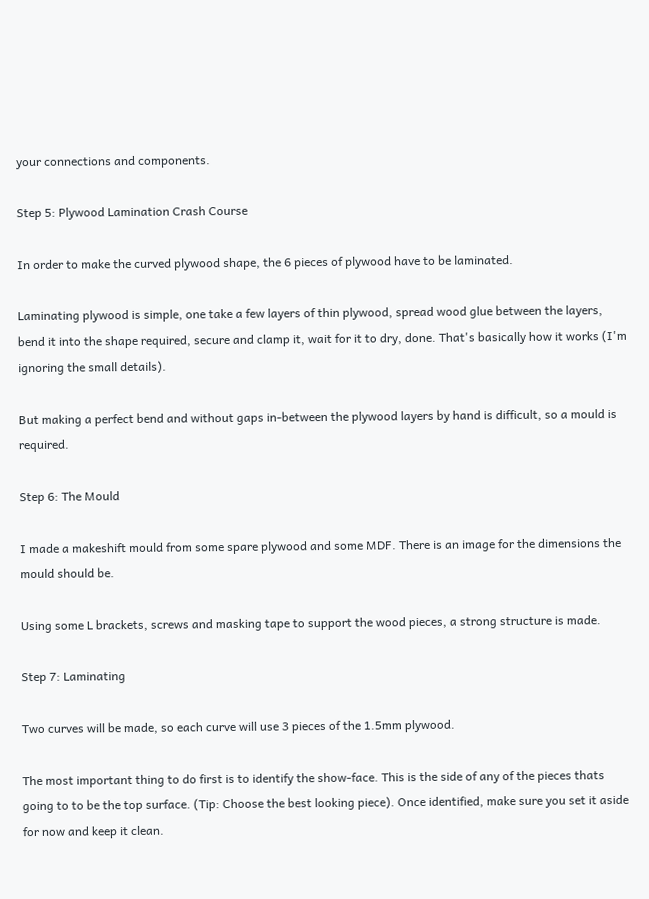your connections and components.

Step 5: Plywood Lamination Crash Course

In order to make the curved plywood shape, the 6 pieces of plywood have to be laminated.

Laminating plywood is simple, one take a few layers of thin plywood, spread wood glue between the layers, bend it into the shape required, secure and clamp it, wait for it to dry, done. That's basically how it works (I'm ignoring the small details).

But making a perfect bend and without gaps in-between the plywood layers by hand is difficult, so a mould is required.

Step 6: The Mould

I made a makeshift mould from some spare plywood and some MDF. There is an image for the dimensions the mould should be.

Using some L brackets, screws and masking tape to support the wood pieces, a strong structure is made.

Step 7: Laminating

Two curves will be made, so each curve will use 3 pieces of the 1.5mm plywood.

The most important thing to do first is to identify the show-face. This is the side of any of the pieces thats going to to be the top surface. (Tip: Choose the best looking piece). Once identified, make sure you set it aside for now and keep it clean.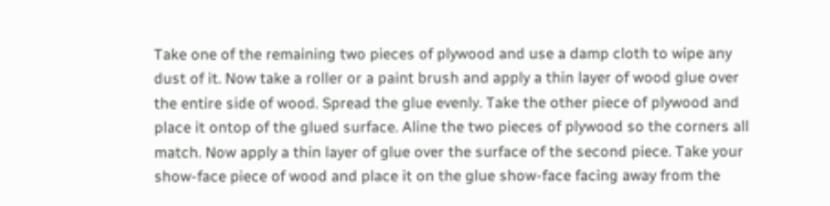Take one of the remaining two pieces of plywood and use a damp cloth to wipe any dust of it. Now take a roller or a paint brush and apply a thin layer of wood glue over the entire side of wood. Spread the glue evenly. Take the other piece of plywood and place it ontop of the glued surface. Aline the two pieces of plywood so the corners all match. Now apply a thin layer of glue over the surface of the second piece. Take your show-face piece of wood and place it on the glue show-face facing away from the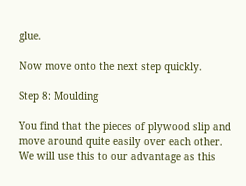glue.

Now move onto the next step quickly.

Step 8: Moulding

You find that the pieces of plywood slip and move around quite easily over each other. We will use this to our advantage as this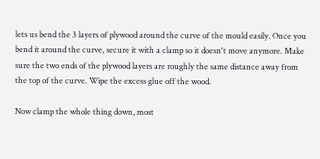lets us bend the 3 layers of plywood around the curve of the mould easily. Once you bend it around the curve, secure it with a clamp so it doesn't move anymore. Make sure the two ends of the plywood layers are roughly the same distance away from the top of the curve. Wipe the excess glue off the wood.

Now clamp the whole thing down, most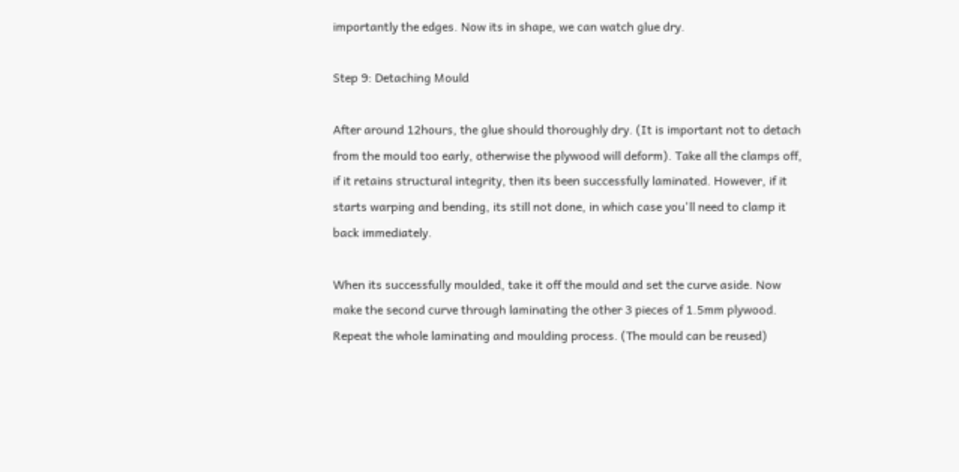importantly the edges. Now its in shape, we can watch glue dry.

Step 9: Detaching Mould

After around 12hours, the glue should thoroughly dry. (It is important not to detach from the mould too early, otherwise the plywood will deform). Take all the clamps off, if it retains structural integrity, then its been successfully laminated. However, if it starts warping and bending, its still not done, in which case you'll need to clamp it back immediately.

When its successfully moulded, take it off the mould and set the curve aside. Now make the second curve through laminating the other 3 pieces of 1.5mm plywood. Repeat the whole laminating and moulding process. (The mould can be reused)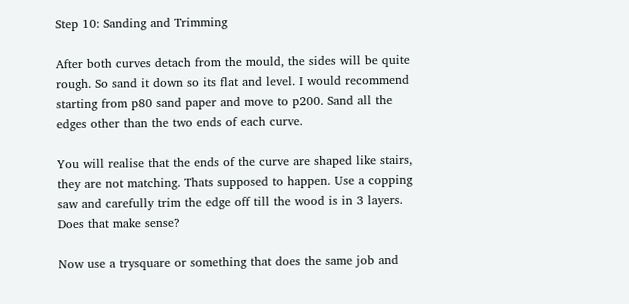Step 10: Sanding and Trimming

After both curves detach from the mould, the sides will be quite rough. So sand it down so its flat and level. I would recommend starting from p80 sand paper and move to p200. Sand all the edges other than the two ends of each curve.

You will realise that the ends of the curve are shaped like stairs, they are not matching. Thats supposed to happen. Use a copping saw and carefully trim the edge off till the wood is in 3 layers. Does that make sense?

Now use a trysquare or something that does the same job and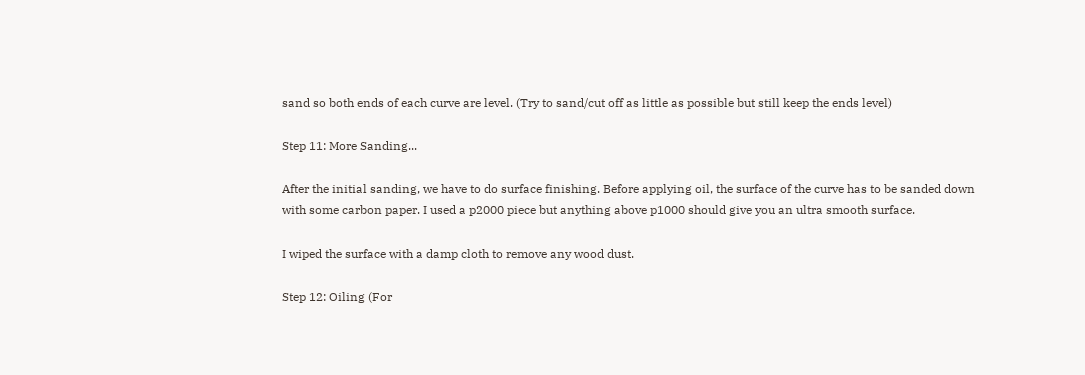sand so both ends of each curve are level. (Try to sand/cut off as little as possible but still keep the ends level)

Step 11: More Sanding...

After the initial sanding, we have to do surface finishing. Before applying oil, the surface of the curve has to be sanded down with some carbon paper. I used a p2000 piece but anything above p1000 should give you an ultra smooth surface.

I wiped the surface with a damp cloth to remove any wood dust.

Step 12: Oiling (For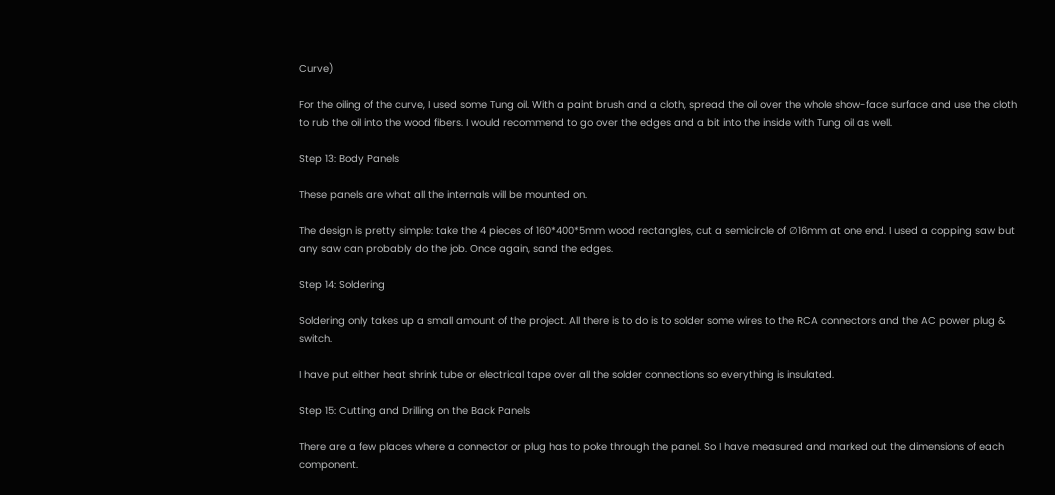Curve)

For the oiling of the curve, I used some Tung oil. With a paint brush and a cloth, spread the oil over the whole show-face surface and use the cloth to rub the oil into the wood fibers. I would recommend to go over the edges and a bit into the inside with Tung oil as well.

Step 13: Body Panels

These panels are what all the internals will be mounted on.

The design is pretty simple: take the 4 pieces of 160*400*5mm wood rectangles, cut a semicircle of ∅16mm at one end. I used a copping saw but any saw can probably do the job. Once again, sand the edges.

Step 14: Soldering

Soldering only takes up a small amount of the project. All there is to do is to solder some wires to the RCA connectors and the AC power plug & switch.

I have put either heat shrink tube or electrical tape over all the solder connections so everything is insulated.

Step 15: Cutting and Drilling on the Back Panels

There are a few places where a connector or plug has to poke through the panel. So I have measured and marked out the dimensions of each component.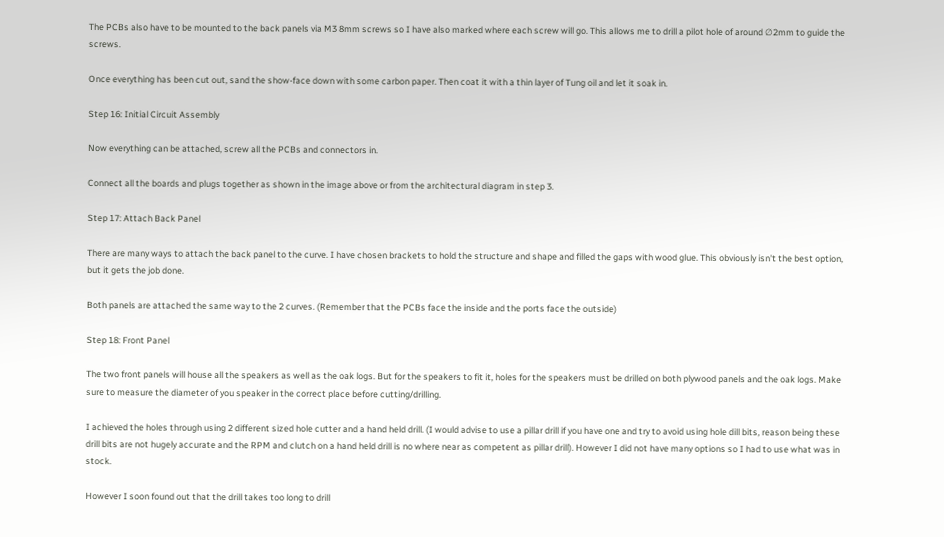The PCBs also have to be mounted to the back panels via M3 8mm screws so I have also marked where each screw will go. This allows me to drill a pilot hole of around ∅2mm to guide the screws.

Once everything has been cut out, sand the show-face down with some carbon paper. Then coat it with a thin layer of Tung oil and let it soak in.

Step 16: Initial Circuit Assembly

Now everything can be attached, screw all the PCBs and connectors in.

Connect all the boards and plugs together as shown in the image above or from the architectural diagram in step 3.

Step 17: Attach Back Panel

There are many ways to attach the back panel to the curve. I have chosen brackets to hold the structure and shape and filled the gaps with wood glue. This obviously isn't the best option, but it gets the job done.

Both panels are attached the same way to the 2 curves. (Remember that the PCBs face the inside and the ports face the outside)

Step 18: Front Panel

The two front panels will house all the speakers as well as the oak logs. But for the speakers to fit it, holes for the speakers must be drilled on both plywood panels and the oak logs. Make sure to measure the diameter of you speaker in the correct place before cutting/drilling.

I achieved the holes through using 2 different sized hole cutter and a hand held drill. (I would advise to use a pillar drill if you have one and try to avoid using hole dill bits, reason being these drill bits are not hugely accurate and the RPM and clutch on a hand held drill is no where near as competent as pillar drill). However I did not have many options so I had to use what was in stock.

However I soon found out that the drill takes too long to drill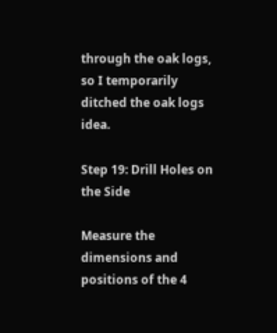through the oak logs, so I temporarily ditched the oak logs idea.

Step 19: Drill Holes on the Side

Measure the dimensions and positions of the 4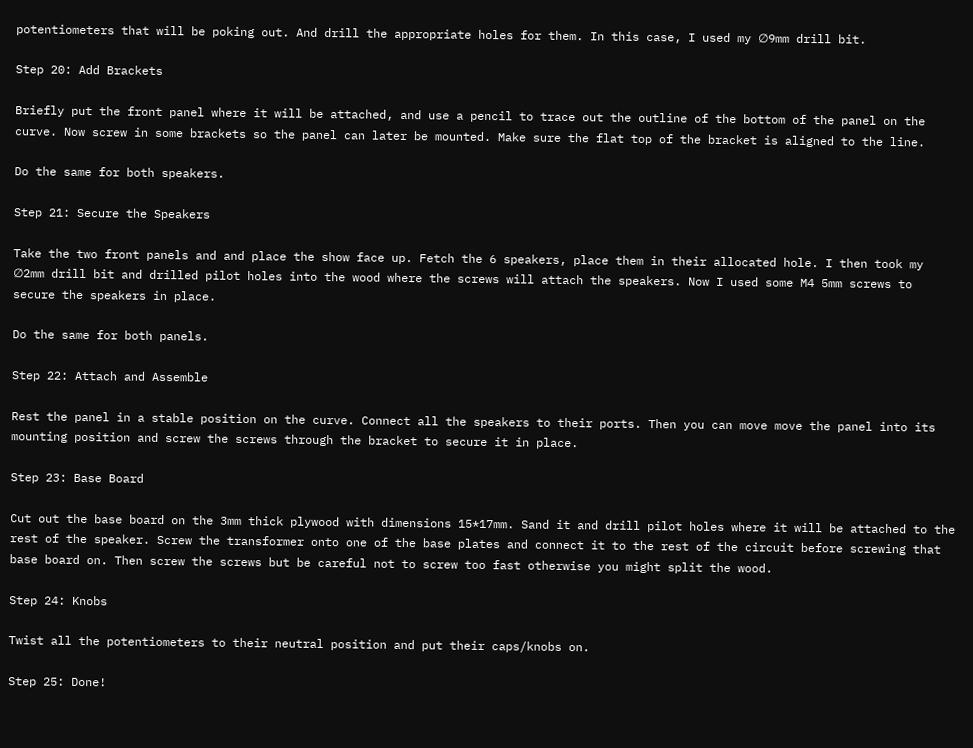potentiometers that will be poking out. And drill the appropriate holes for them. In this case, I used my ∅9mm drill bit.

Step 20: Add Brackets

Briefly put the front panel where it will be attached, and use a pencil to trace out the outline of the bottom of the panel on the curve. Now screw in some brackets so the panel can later be mounted. Make sure the flat top of the bracket is aligned to the line.

Do the same for both speakers.

Step 21: Secure the Speakers

Take the two front panels and and place the show face up. Fetch the 6 speakers, place them in their allocated hole. I then took my ∅2mm drill bit and drilled pilot holes into the wood where the screws will attach the speakers. Now I used some M4 5mm screws to secure the speakers in place.

Do the same for both panels.

Step 22: Attach and Assemble

Rest the panel in a stable position on the curve. Connect all the speakers to their ports. Then you can move move the panel into its mounting position and screw the screws through the bracket to secure it in place.

Step 23: Base Board

Cut out the base board on the 3mm thick plywood with dimensions 15*17mm. Sand it and drill pilot holes where it will be attached to the rest of the speaker. Screw the transformer onto one of the base plates and connect it to the rest of the circuit before screwing that base board on. Then screw the screws but be careful not to screw too fast otherwise you might split the wood.

Step 24: Knobs

Twist all the potentiometers to their neutral position and put their caps/knobs on.

Step 25: Done!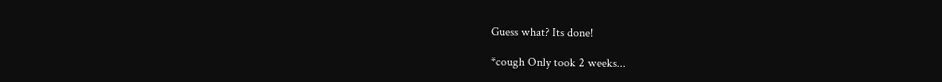Guess what? Its done!

*cough Only took 2 weeks...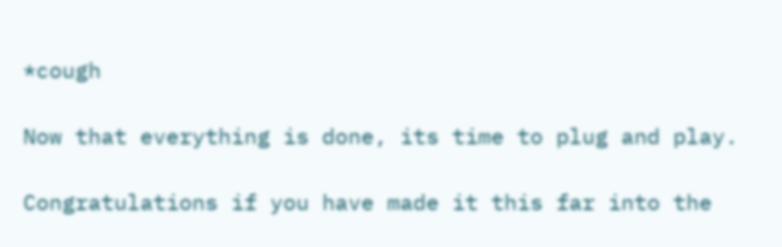*cough

Now that everything is done, its time to plug and play.

Congratulations if you have made it this far into the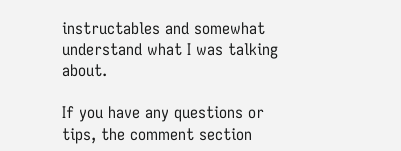instructables and somewhat understand what I was talking about.

If you have any questions or tips, the comment section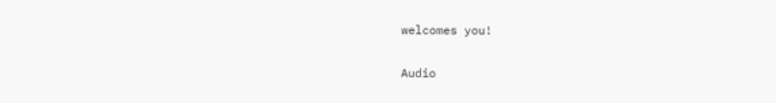welcomes you!

Audio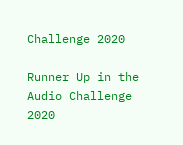Challenge 2020

Runner Up in the
Audio Challenge 2020